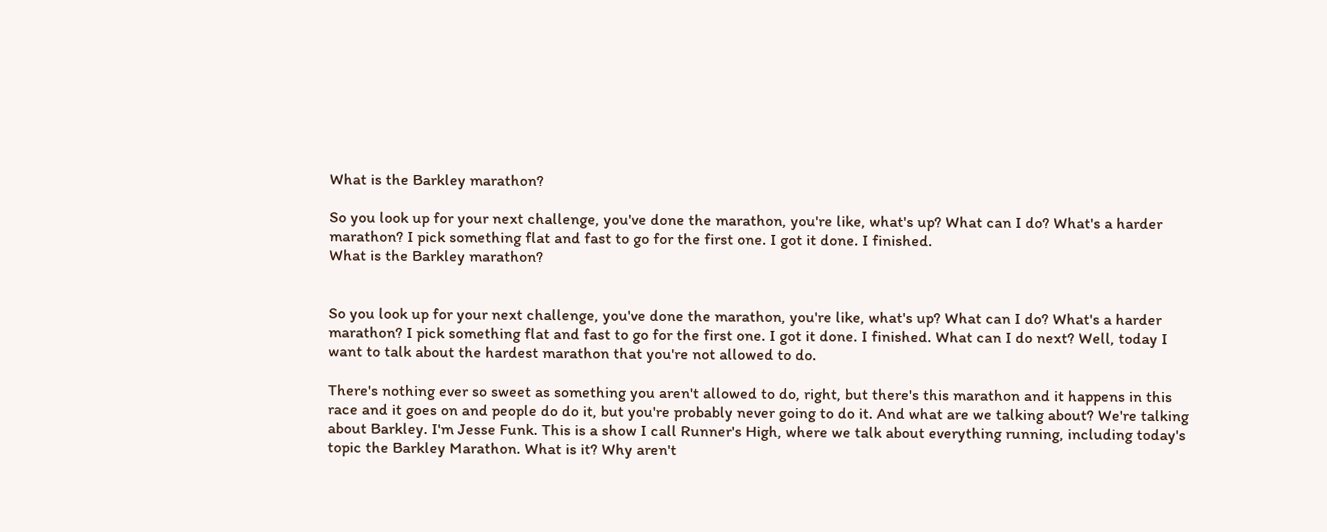What is the Barkley marathon?

So you look up for your next challenge, you've done the marathon, you're like, what's up? What can I do? What's a harder marathon? I pick something flat and fast to go for the first one. I got it done. I finished.
What is the Barkley marathon?


So you look up for your next challenge, you've done the marathon, you're like, what's up? What can I do? What's a harder marathon? I pick something flat and fast to go for the first one. I got it done. I finished. What can I do next? Well, today I want to talk about the hardest marathon that you're not allowed to do.

There's nothing ever so sweet as something you aren't allowed to do, right, but there's this marathon and it happens in this race and it goes on and people do do it, but you're probably never going to do it. And what are we talking about? We're talking about Barkley. I'm Jesse Funk. This is a show I call Runner's High, where we talk about everything running, including today's topic the Barkley Marathon. What is it? Why aren't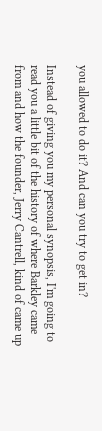you allowed to do it? And can you try to get in?

Instead of giving you my personal synopsis, I'm going to read you a little bit of the history of where Barkley came from and how the founder, Jerry Cantrell, kind of came up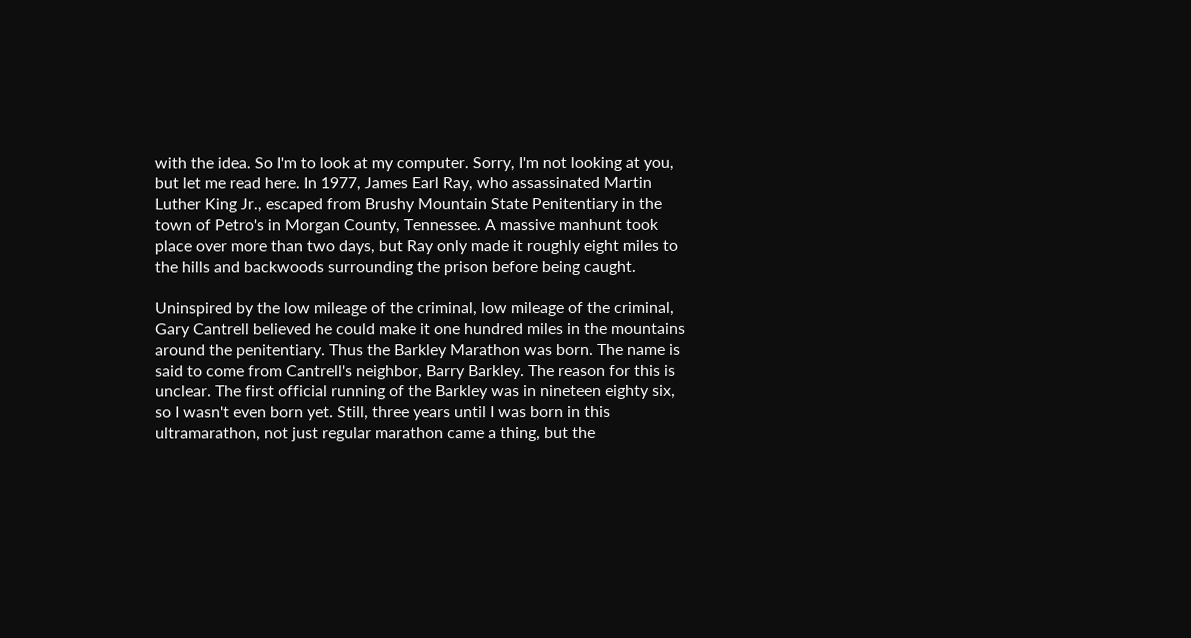with the idea. So I'm to look at my computer. Sorry, I'm not looking at you, but let me read here. In 1977, James Earl Ray, who assassinated Martin Luther King Jr., escaped from Brushy Mountain State Penitentiary in the town of Petro's in Morgan County, Tennessee. A massive manhunt took place over more than two days, but Ray only made it roughly eight miles to the hills and backwoods surrounding the prison before being caught.

Uninspired by the low mileage of the criminal, low mileage of the criminal, Gary Cantrell believed he could make it one hundred miles in the mountains around the penitentiary. Thus the Barkley Marathon was born. The name is said to come from Cantrell's neighbor, Barry Barkley. The reason for this is unclear. The first official running of the Barkley was in nineteen eighty six, so I wasn't even born yet. Still, three years until I was born in this ultramarathon, not just regular marathon came a thing, but the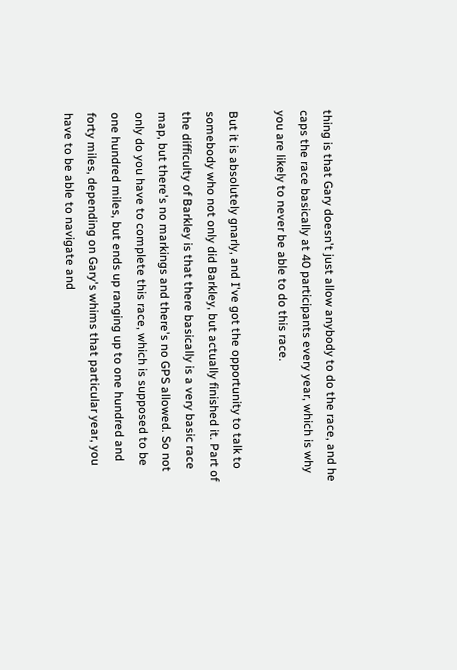thing is that Gary doesn't just allow anybody to do the race, and he caps the race basically at 40 participants every year, which is why you are likely to never be able to do this race.

But it is absolutely gnarly, and I've got the opportunity to talk to somebody who not only did Barkley, but actually finished it. Part of the difficulty of Barkley is that there basically is a very basic race map, but there's no markings and there's no GPS allowed. So not only do you have to complete this race, which is supposed to be one hundred miles, but ends up ranging up to one hundred and forty miles, depending on Gary's whims that particular year, you have to be able to navigate and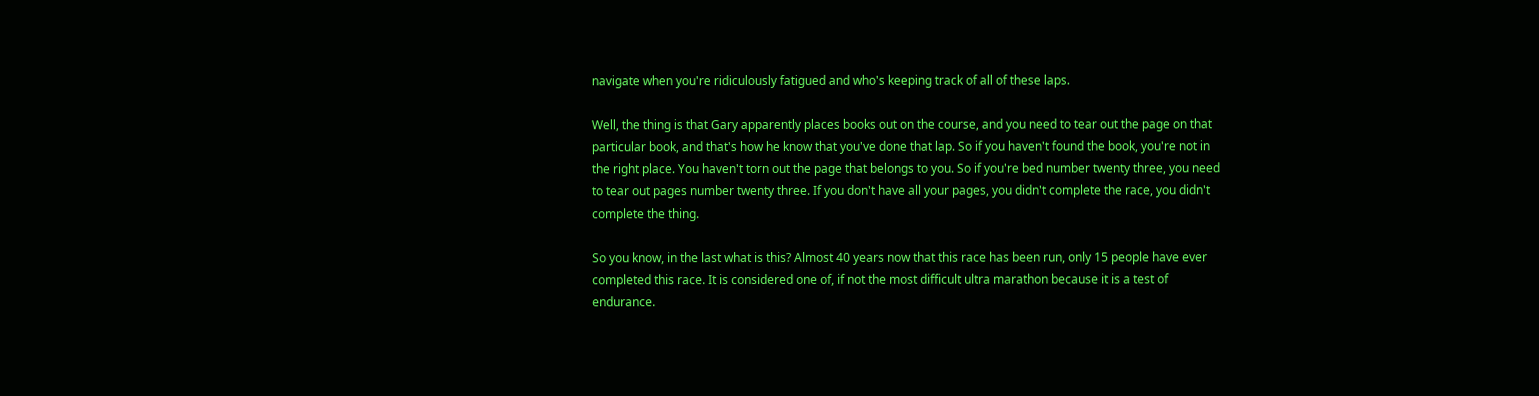navigate when you're ridiculously fatigued and who's keeping track of all of these laps.

Well, the thing is that Gary apparently places books out on the course, and you need to tear out the page on that particular book, and that's how he know that you've done that lap. So if you haven't found the book, you're not in the right place. You haven't torn out the page that belongs to you. So if you're bed number twenty three, you need to tear out pages number twenty three. If you don't have all your pages, you didn't complete the race, you didn't complete the thing.

So you know, in the last what is this? Almost 40 years now that this race has been run, only 15 people have ever completed this race. It is considered one of, if not the most difficult ultra marathon because it is a test of endurance.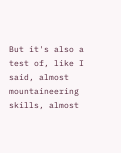But it's also a test of, like I said, almost mountaineering skills, almost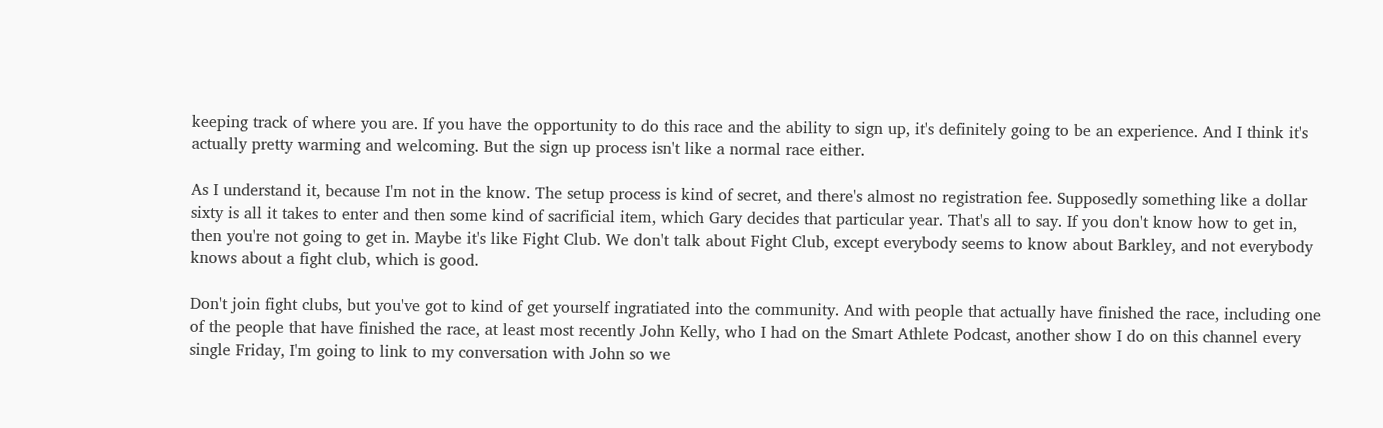keeping track of where you are. If you have the opportunity to do this race and the ability to sign up, it's definitely going to be an experience. And I think it's actually pretty warming and welcoming. But the sign up process isn't like a normal race either.

As I understand it, because I'm not in the know. The setup process is kind of secret, and there's almost no registration fee. Supposedly something like a dollar sixty is all it takes to enter and then some kind of sacrificial item, which Gary decides that particular year. That's all to say. If you don't know how to get in, then you're not going to get in. Maybe it's like Fight Club. We don't talk about Fight Club, except everybody seems to know about Barkley, and not everybody knows about a fight club, which is good.

Don't join fight clubs, but you've got to kind of get yourself ingratiated into the community. And with people that actually have finished the race, including one of the people that have finished the race, at least most recently John Kelly, who I had on the Smart Athlete Podcast, another show I do on this channel every single Friday, I'm going to link to my conversation with John so we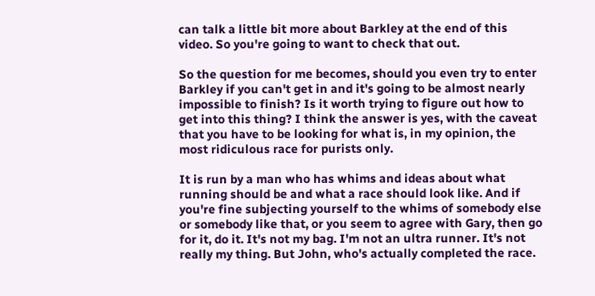can talk a little bit more about Barkley at the end of this video. So you're going to want to check that out.

So the question for me becomes, should you even try to enter Barkley if you can't get in and it's going to be almost nearly impossible to finish? Is it worth trying to figure out how to get into this thing? I think the answer is yes, with the caveat that you have to be looking for what is, in my opinion, the most ridiculous race for purists only.

It is run by a man who has whims and ideas about what running should be and what a race should look like. And if you're fine subjecting yourself to the whims of somebody else or somebody like that, or you seem to agree with Gary, then go for it, do it. It's not my bag. I'm not an ultra runner. It's not really my thing. But John, who's actually completed the race.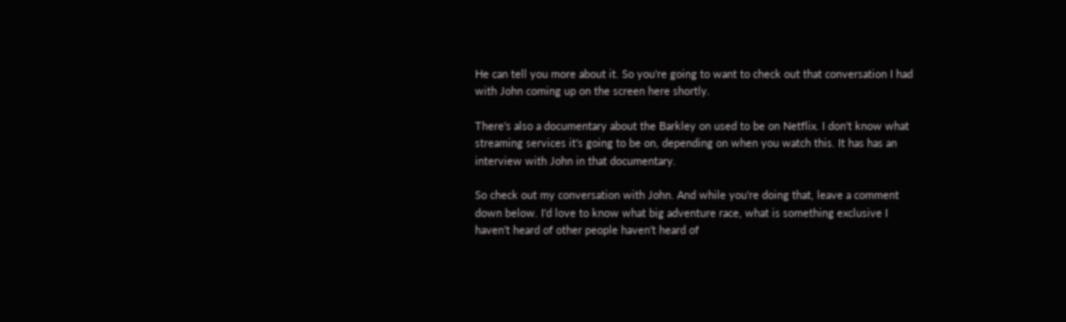He can tell you more about it. So you're going to want to check out that conversation I had with John coming up on the screen here shortly.

There's also a documentary about the Barkley on used to be on Netflix. I don't know what streaming services it's going to be on, depending on when you watch this. It has has an interview with John in that documentary.

So check out my conversation with John. And while you're doing that, leave a comment down below. I'd love to know what big adventure race, what is something exclusive I haven't heard of other people haven't heard of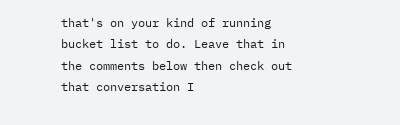that's on your kind of running bucket list to do. Leave that in the comments below then check out that conversation I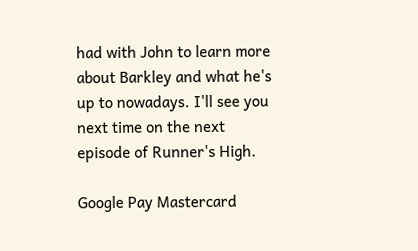had with John to learn more about Barkley and what he's up to nowadays. I'll see you next time on the next episode of Runner's High.

Google Pay Mastercard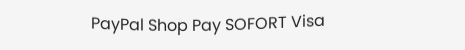PayPal Shop Pay SOFORT Visa